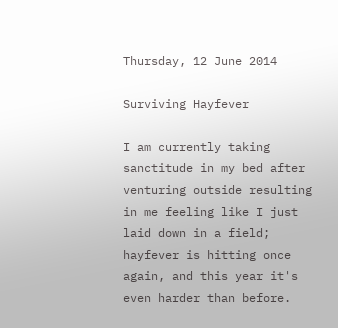Thursday, 12 June 2014

Surviving Hayfever

I am currently taking sanctitude in my bed after venturing outside resulting in me feeling like I just laid down in a field; hayfever is hitting once again, and this year it's even harder than before.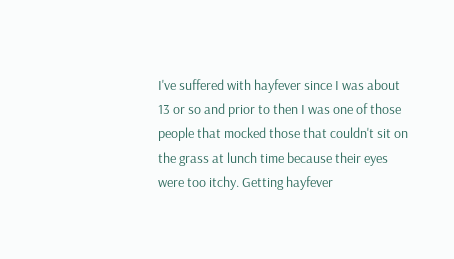I've suffered with hayfever since I was about 13 or so and prior to then I was one of those people that mocked those that couldn't sit on the grass at lunch time because their eyes were too itchy. Getting hayfever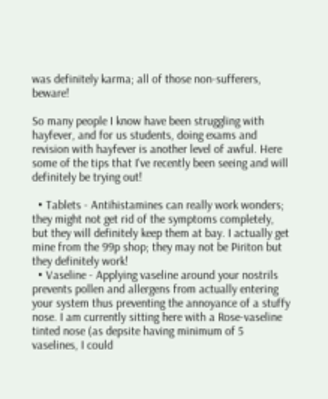was definitely karma; all of those non-sufferers, beware!

So many people I know have been struggling with hayfever, and for us students, doing exams and revision with hayfever is another level of awful. Here some of the tips that I've recently been seeing and will definitely be trying out!

  • Tablets - Antihistamines can really work wonders; they might not get rid of the symptoms completely, but they will definitely keep them at bay. I actually get mine from the 99p shop; they may not be Piriton but they definitely work!
  • Vaseline - Applying vaseline around your nostrils prevents pollen and allergens from actually entering your system thus preventing the annoyance of a stuffy nose. I am currently sitting here with a Rose-vaseline tinted nose (as depsite having minimum of 5 vaselines, I could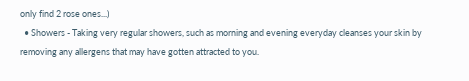only find 2 rose ones...)
  • Showers - Taking very regular showers, such as morning and evening everyday cleanses your skin by removing any allergens that may have gotten attracted to you.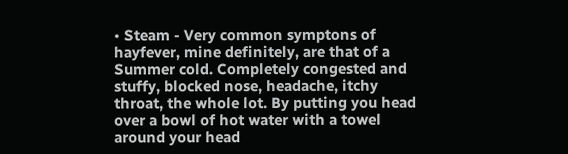• Steam - Very common symptons of hayfever, mine definitely, are that of a Summer cold. Completely congested and stuffy, blocked nose, headache, itchy throat, the whole lot. By putting you head over a bowl of hot water with a towel around your head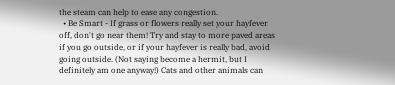the steam can help to ease any congestion.
  • Be Smart - If grass or flowers really set your hayfever off, don't go near them! Try and stay to more paved areas if you go outside, or if your hayfever is really bad, avoid going outside. (Not saying become a hermit, but I definitely am one anyway!) Cats and other animals can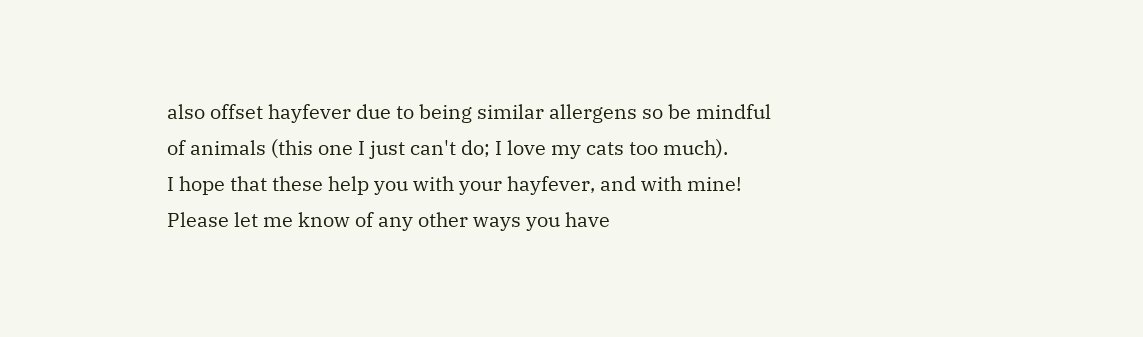also offset hayfever due to being similar allergens so be mindful of animals (this one I just can't do; I love my cats too much).
I hope that these help you with your hayfever, and with mine! Please let me know of any other ways you have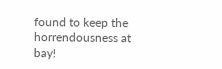found to keep the horrendousness at bay!